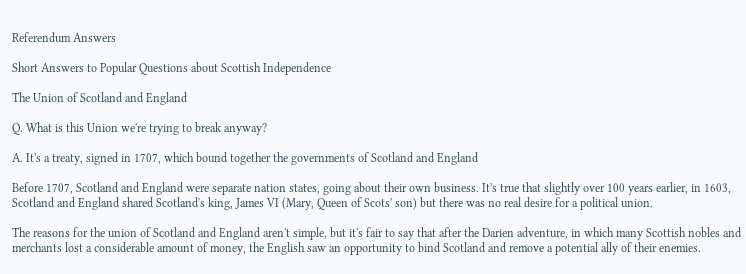Referendum Answers

Short Answers to Popular Questions about Scottish Independence

The Union of Scotland and England

Q. What is this Union we're trying to break anyway?

A. It's a treaty, signed in 1707, which bound together the governments of Scotland and England

Before 1707, Scotland and England were separate nation states, going about their own business. It's true that slightly over 100 years earlier, in 1603, Scotland and England shared Scotland's king, James VI (Mary, Queen of Scots' son) but there was no real desire for a political union.

The reasons for the union of Scotland and England aren't simple, but it's fair to say that after the Darien adventure, in which many Scottish nobles and merchants lost a considerable amount of money, the English saw an opportunity to bind Scotland and remove a potential ally of their enemies.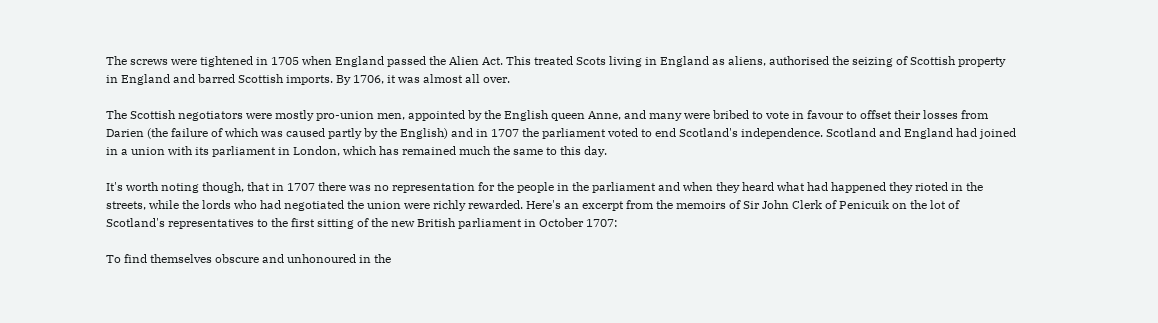The screws were tightened in 1705 when England passed the Alien Act. This treated Scots living in England as aliens, authorised the seizing of Scottish property in England and barred Scottish imports. By 1706, it was almost all over.

The Scottish negotiators were mostly pro-union men, appointed by the English queen Anne, and many were bribed to vote in favour to offset their losses from Darien (the failure of which was caused partly by the English) and in 1707 the parliament voted to end Scotland's independence. Scotland and England had joined in a union with its parliament in London, which has remained much the same to this day.

It's worth noting though, that in 1707 there was no representation for the people in the parliament and when they heard what had happened they rioted in the streets, while the lords who had negotiated the union were richly rewarded. Here's an excerpt from the memoirs of Sir John Clerk of Penicuik on the lot of Scotland's representatives to the first sitting of the new British parliament in October 1707:

To find themselves obscure and unhonoured in the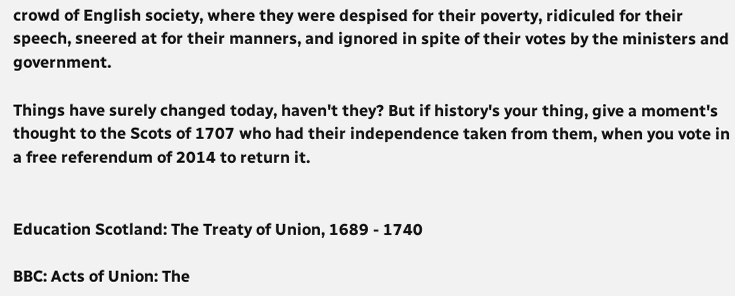crowd of English society, where they were despised for their poverty, ridiculed for their speech, sneered at for their manners, and ignored in spite of their votes by the ministers and government.

Things have surely changed today, haven't they? But if history's your thing, give a moment's thought to the Scots of 1707 who had their independence taken from them, when you vote in a free referendum of 2014 to return it.


Education Scotland: The Treaty of Union, 1689 - 1740

BBC: Acts of Union: The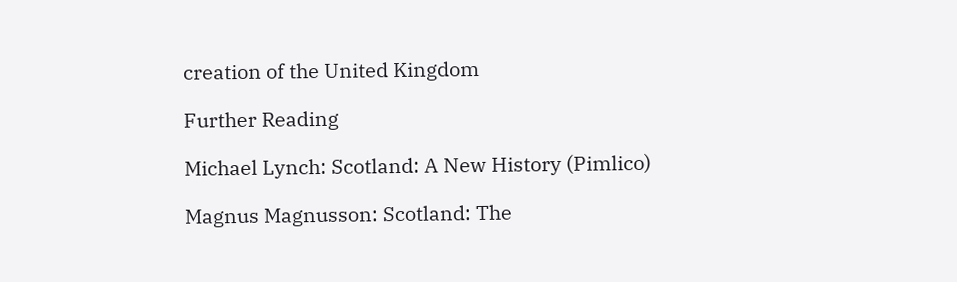creation of the United Kingdom

Further Reading

Michael Lynch: Scotland: A New History (Pimlico)

Magnus Magnusson: Scotland: The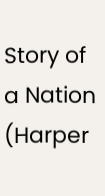Story of a Nation (Harper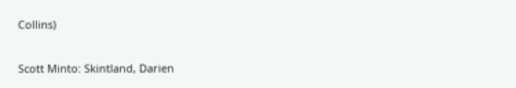Collins)

Scott Minto: Skintland, Darien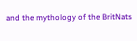and the mythology of the BritNats